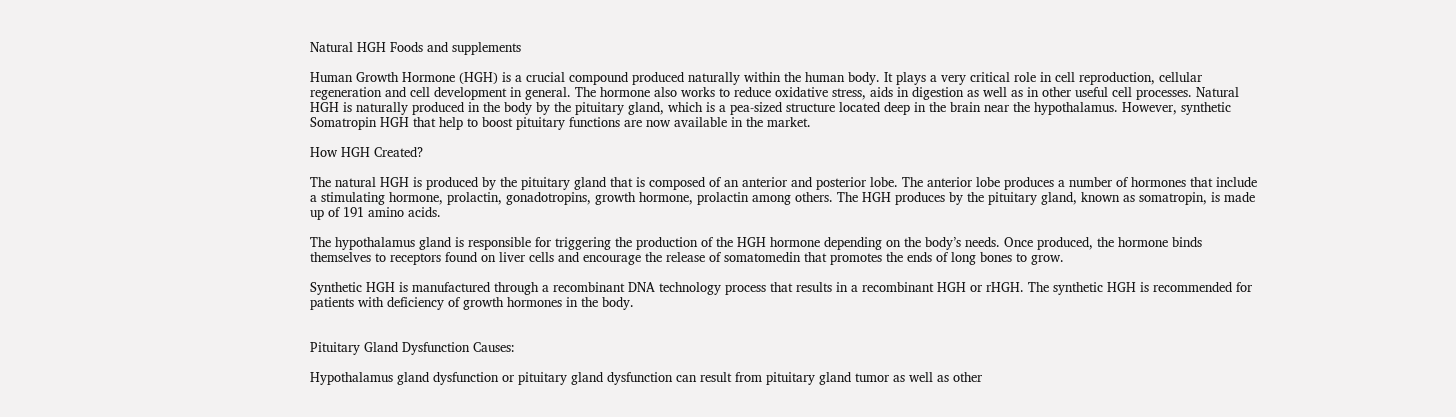Natural HGH Foods and supplements

Human Growth Hormone (HGH) is a crucial compound produced naturally within the human body. It plays a very critical role in cell reproduction, cellular regeneration and cell development in general. The hormone also works to reduce oxidative stress, aids in digestion as well as in other useful cell processes. Natural HGH is naturally produced in the body by the pituitary gland, which is a pea-sized structure located deep in the brain near the hypothalamus. However, synthetic Somatropin HGH that help to boost pituitary functions are now available in the market.

How HGH Created?

The natural HGH is produced by the pituitary gland that is composed of an anterior and posterior lobe. The anterior lobe produces a number of hormones that include a stimulating hormone, prolactin, gonadotropins, growth hormone, prolactin among others. The HGH produces by the pituitary gland, known as somatropin, is made up of 191 amino acids.

The hypothalamus gland is responsible for triggering the production of the HGH hormone depending on the body’s needs. Once produced, the hormone binds themselves to receptors found on liver cells and encourage the release of somatomedin that promotes the ends of long bones to grow.

Synthetic HGH is manufactured through a recombinant DNA technology process that results in a recombinant HGH or rHGH. The synthetic HGH is recommended for patients with deficiency of growth hormones in the body.


Pituitary Gland Dysfunction Causes:

Hypothalamus gland dysfunction or pituitary gland dysfunction can result from pituitary gland tumor as well as other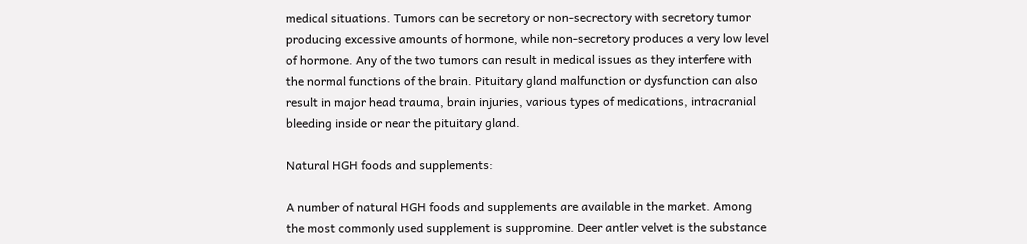medical situations. Tumors can be secretory or non-secrectory with secretory tumor producing excessive amounts of hormone, while non-secretory produces a very low level of hormone. Any of the two tumors can result in medical issues as they interfere with the normal functions of the brain. Pituitary gland malfunction or dysfunction can also result in major head trauma, brain injuries, various types of medications, intracranial bleeding inside or near the pituitary gland.

Natural HGH foods and supplements:

A number of natural HGH foods and supplements are available in the market. Among the most commonly used supplement is suppromine. Deer antler velvet is the substance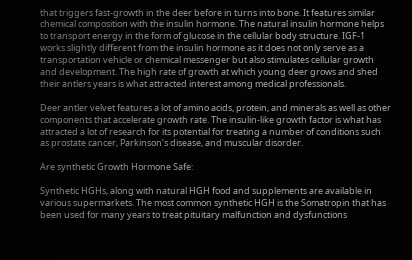that triggers fast-growth in the deer before in turns into bone. It features similar chemical composition with the insulin hormone. The natural insulin hormone helps to transport energy in the form of glucose in the cellular body structure. IGF-1 works slightly different from the insulin hormone as it does not only serve as a transportation vehicle or chemical messenger but also stimulates cellular growth and development. The high rate of growth at which young deer grows and shed their antlers years is what attracted interest among medical professionals.

Deer antler velvet features a lot of amino acids, protein, and minerals as well as other components that accelerate growth rate. The insulin-like growth factor is what has attracted a lot of research for its potential for treating a number of conditions such as prostate cancer, Parkinson’s disease, and muscular disorder.

Are synthetic Growth Hormone Safe:

Synthetic HGHs, along with natural HGH food and supplements are available in various supermarkets. The most common synthetic HGH is the Somatropin that has been used for many years to treat pituitary malfunction and dysfunctions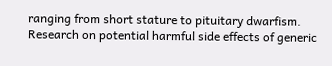ranging from short stature to pituitary dwarfism. Research on potential harmful side effects of generic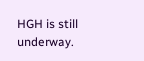HGH is still underway.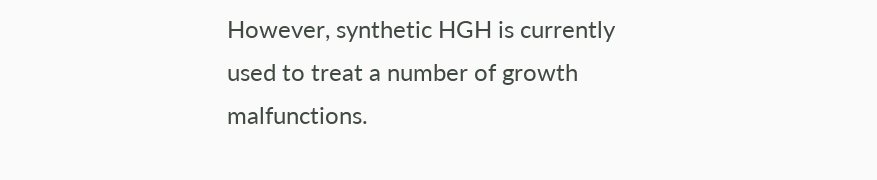However, synthetic HGH is currently used to treat a number of growth malfunctions.